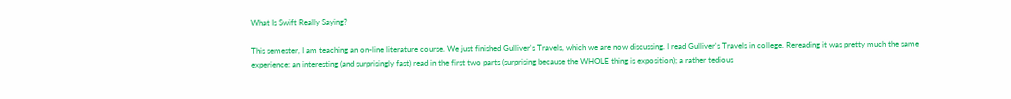What Is Swift Really Saying?

This semester, I am teaching an on-line literature course. We just finished Gulliver's Travels, which we are now discussing. I read Gulliver's Travels in college. Rereading it was pretty much the same experience: an interesting (and surprisingly fast) read in the first two parts (surprising because the WHOLE thing is exposition); a rather tedious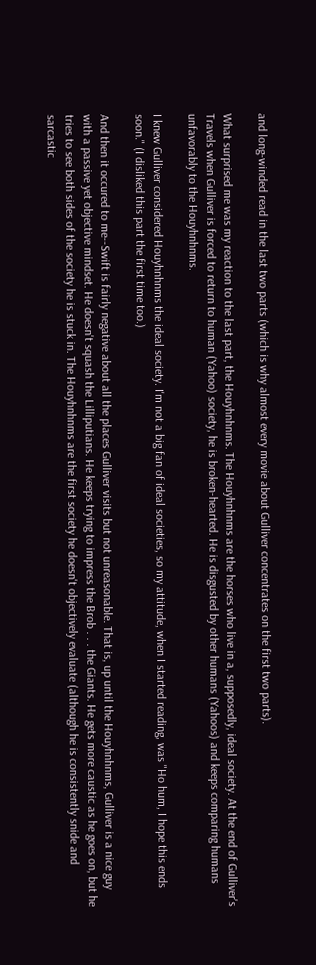and long-winded read in the last two parts (which is why almost every movie about Gulliver concentrates on the first two parts).

What surprised me was my reaction to the last part, the Houyhnhnms. The Houyhnhnms are the horses who live in a, supposedly, ideal society. At the end of Gulliver's Travels when Gulliver is forced to return to human (Yahoo) society, he is broken-hearted. He is disgusted by other humans (Yahoos) and keeps comparing humans unfavorably to the Houyhnhnms.

I knew Gulliver considered Houyhnhnms the ideal society. I'm not a big fan of ideal societies, so my attitude, when I started reading, was "Ho hum, I hope this ends soon." (I disliked this part the first time too.)

And then it occured to me--Swift is fairly negative about all the places Gulliver visits but not unreasonable. That is, up until the Houyhnhnms, Gulliver is a nice guy with a passive yet objective mindset. He doesn't squash the Lilliputians. He keeps trying to impress the Brob . . . the Giants. He gets more caustic as he goes on, but he tries to see both sides of the society he is stuck in. The Houyhnhnms are the first society he doesn't objectively evaluate (although he is consistently snide and sarcastic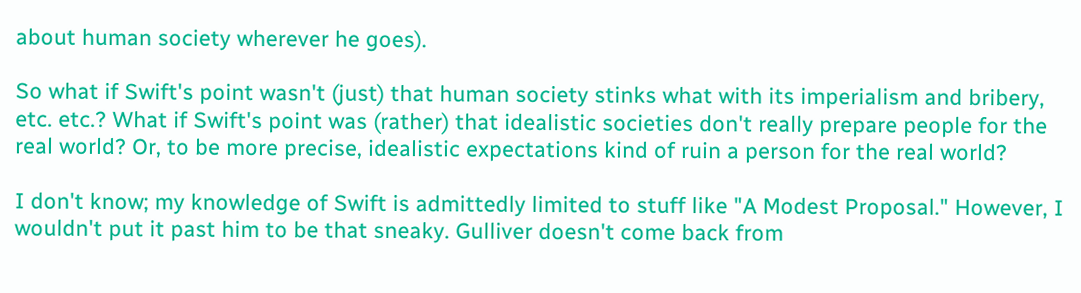about human society wherever he goes).

So what if Swift's point wasn't (just) that human society stinks what with its imperialism and bribery, etc. etc.? What if Swift's point was (rather) that idealistic societies don't really prepare people for the real world? Or, to be more precise, idealistic expectations kind of ruin a person for the real world?

I don't know; my knowledge of Swift is admittedly limited to stuff like "A Modest Proposal." However, I wouldn't put it past him to be that sneaky. Gulliver doesn't come back from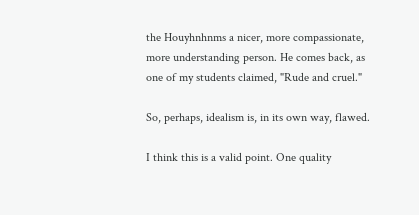the Houyhnhnms a nicer, more compassionate, more understanding person. He comes back, as one of my students claimed, "Rude and cruel."

So, perhaps, idealism is, in its own way, flawed.

I think this is a valid point. One quality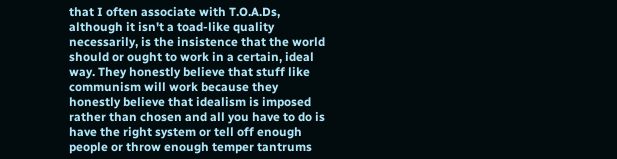that I often associate with T.O.A.Ds, although it isn't a toad-like quality necessarily, is the insistence that the world should or ought to work in a certain, ideal way. They honestly believe that stuff like communism will work because they honestly believe that idealism is imposed rather than chosen and all you have to do is have the right system or tell off enough people or throw enough temper tantrums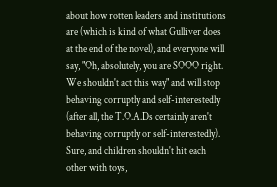about how rotten leaders and institutions are (which is kind of what Gulliver does at the end of the novel), and everyone will say, "Oh, absolutely, you are SOOO right. We shouldn't act this way" and will stop behaving corruptly and self-interestedly (after all, the T.O.A.Ds certainly aren't behaving corruptly or self-interestedly). Sure, and children shouldn't hit each other with toys,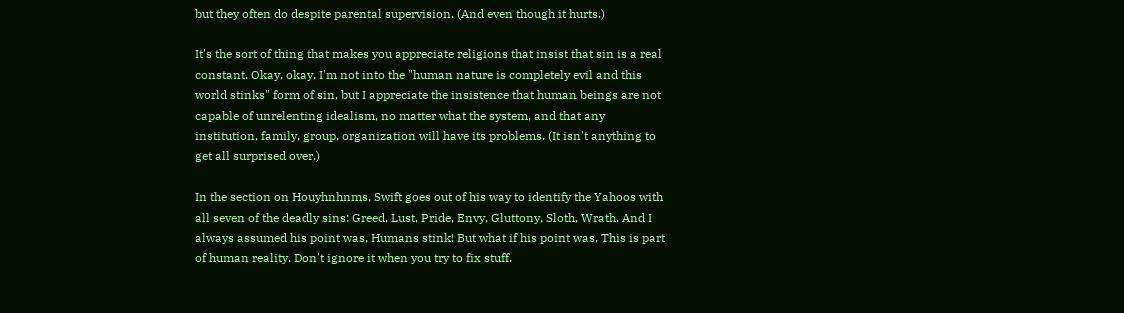but they often do despite parental supervision. (And even though it hurts.)

It's the sort of thing that makes you appreciate religions that insist that sin is a real constant. Okay, okay, I'm not into the "human nature is completely evil and this world stinks" form of sin, but I appreciate the insistence that human beings are not capable of unrelenting idealism, no matter what the system, and that any institution, family, group, organization will have its problems. (It isn't anything to get all surprised over.)

In the section on Houyhnhnms, Swift goes out of his way to identify the Yahoos with all seven of the deadly sins: Greed, Lust, Pride, Envy, Gluttony, Sloth, Wrath. And I always assumed his point was, Humans stink! But what if his point was, This is part of human reality. Don't ignore it when you try to fix stuff.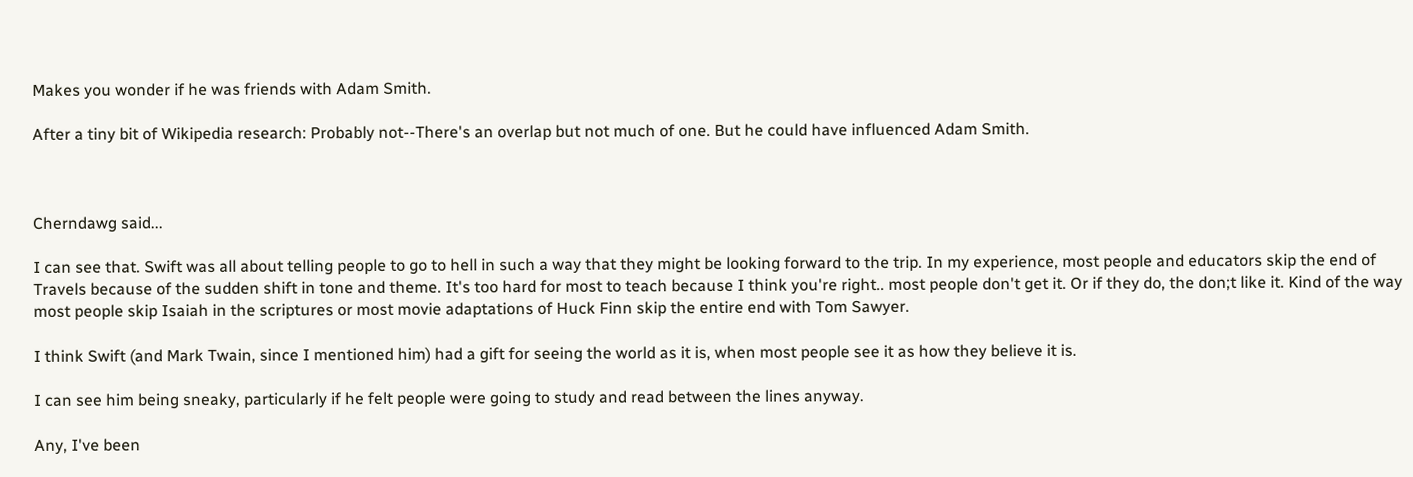Makes you wonder if he was friends with Adam Smith.

After a tiny bit of Wikipedia research: Probably not--There's an overlap but not much of one. But he could have influenced Adam Smith.



Cherndawg said...

I can see that. Swift was all about telling people to go to hell in such a way that they might be looking forward to the trip. In my experience, most people and educators skip the end of Travels because of the sudden shift in tone and theme. It's too hard for most to teach because I think you're right.. most people don't get it. Or if they do, the don;t like it. Kind of the way most people skip Isaiah in the scriptures or most movie adaptations of Huck Finn skip the entire end with Tom Sawyer.

I think Swift (and Mark Twain, since I mentioned him) had a gift for seeing the world as it is, when most people see it as how they believe it is.

I can see him being sneaky, particularly if he felt people were going to study and read between the lines anyway.

Any, I've been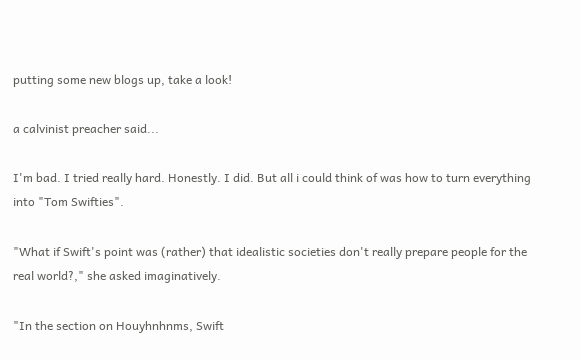putting some new blogs up, take a look!

a calvinist preacher said...

I'm bad. I tried really hard. Honestly. I did. But all i could think of was how to turn everything into "Tom Swifties".

"What if Swift's point was (rather) that idealistic societies don't really prepare people for the real world?," she asked imaginatively.

"In the section on Houyhnhnms, Swift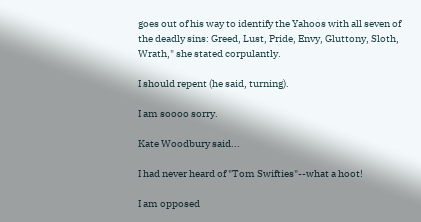goes out of his way to identify the Yahoos with all seven of the deadly sins: Greed, Lust, Pride, Envy, Gluttony, Sloth, Wrath," she stated corpulantly.

I should repent (he said, turning).

I am soooo sorry.

Kate Woodbury said...

I had never heard of "Tom Swifties"--what a hoot!

I am opposed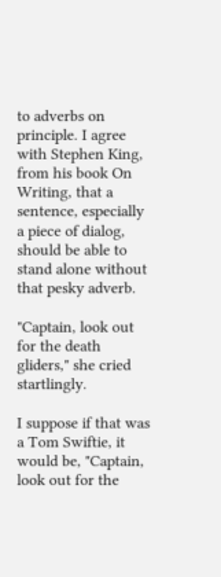to adverbs on principle. I agree with Stephen King, from his book On Writing, that a sentence, especially a piece of dialog, should be able to stand alone without that pesky adverb.

"Captain, look out for the death gliders," she cried startlingly.

I suppose if that was a Tom Swiftie, it would be, "Captain, look out for the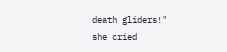death gliders!" she cried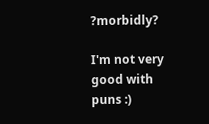?morbidly?

I'm not very good with puns :)